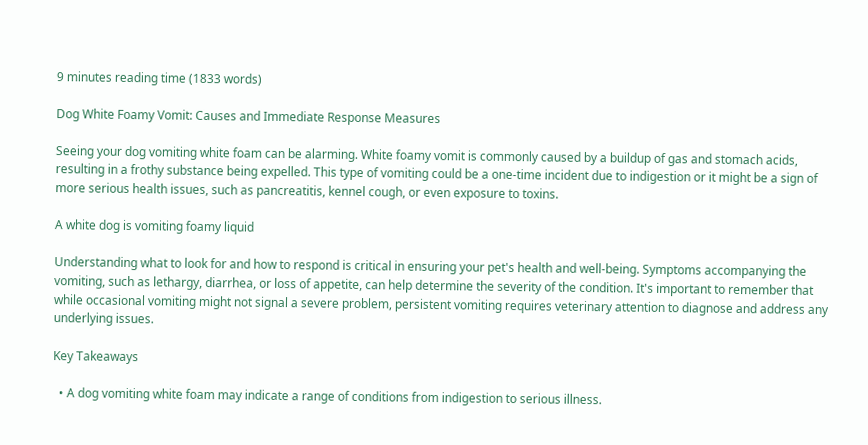9 minutes reading time (1833 words)

Dog White Foamy Vomit: Causes and Immediate Response Measures

Seeing your dog vomiting white foam can be alarming. White foamy vomit is commonly caused by a buildup of gas and stomach acids, resulting in a frothy substance being expelled. This type of vomiting could be a one-time incident due to indigestion or it might be a sign of more serious health issues, such as pancreatitis, kennel cough, or even exposure to toxins.

A white dog is vomiting foamy liquid

Understanding what to look for and how to respond is critical in ensuring your pet's health and well-being. Symptoms accompanying the vomiting, such as lethargy, diarrhea, or loss of appetite, can help determine the severity of the condition. It's important to remember that while occasional vomiting might not signal a severe problem, persistent vomiting requires veterinary attention to diagnose and address any underlying issues.

Key Takeaways

  • A dog vomiting white foam may indicate a range of conditions from indigestion to serious illness.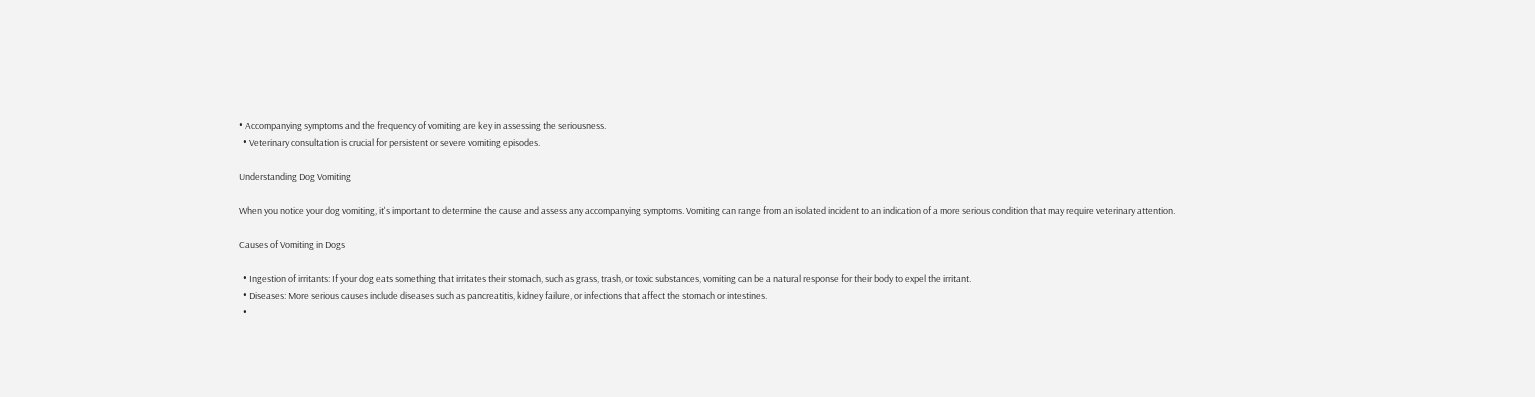• Accompanying symptoms and the frequency of vomiting are key in assessing the seriousness.
  • Veterinary consultation is crucial for persistent or severe vomiting episodes.

Understanding Dog Vomiting

When you notice your dog vomiting, it's important to determine the cause and assess any accompanying symptoms. Vomiting can range from an isolated incident to an indication of a more serious condition that may require veterinary attention.

Causes of Vomiting in Dogs

  • Ingestion of irritants: If your dog eats something that irritates their stomach, such as grass, trash, or toxic substances, vomiting can be a natural response for their body to expel the irritant.
  • Diseases: More serious causes include diseases such as pancreatitis, kidney failure, or infections that affect the stomach or intestines.
  •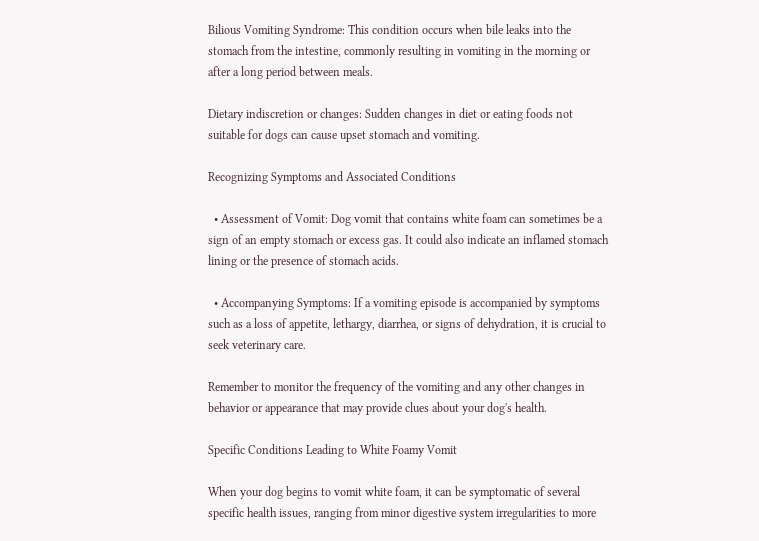Bilious Vomiting Syndrome: This condition occurs when bile leaks into the stomach from the intestine, commonly resulting in vomiting in the morning or after a long period between meals.

Dietary indiscretion or changes: Sudden changes in diet or eating foods not suitable for dogs can cause upset stomach and vomiting.

Recognizing Symptoms and Associated Conditions

  • Assessment of Vomit: Dog vomit that contains white foam can sometimes be a sign of an empty stomach or excess gas. It could also indicate an inflamed stomach lining or the presence of stomach acids.

  • Accompanying Symptoms: If a vomiting episode is accompanied by symptoms such as a loss of appetite, lethargy, diarrhea, or signs of dehydration, it is crucial to seek veterinary care.

Remember to monitor the frequency of the vomiting and any other changes in behavior or appearance that may provide clues about your dog's health.

Specific Conditions Leading to White Foamy Vomit

When your dog begins to vomit white foam, it can be symptomatic of several specific health issues, ranging from minor digestive system irregularities to more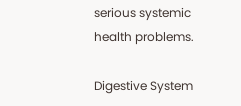serious systemic health problems.

Digestive System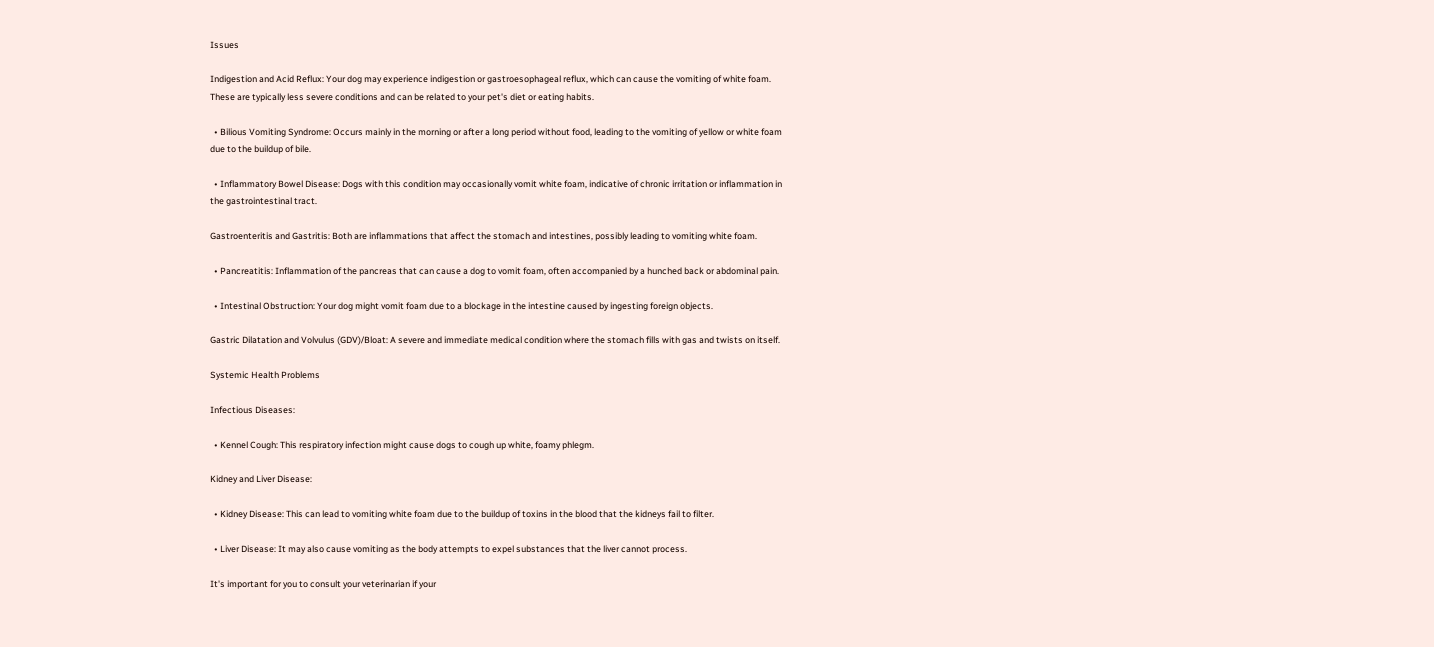Issues

Indigestion and Acid Reflux: Your dog may experience indigestion or gastroesophageal reflux, which can cause the vomiting of white foam. These are typically less severe conditions and can be related to your pet's diet or eating habits.

  • Bilious Vomiting Syndrome: Occurs mainly in the morning or after a long period without food, leading to the vomiting of yellow or white foam due to the buildup of bile.

  • Inflammatory Bowel Disease: Dogs with this condition may occasionally vomit white foam, indicative of chronic irritation or inflammation in the gastrointestinal tract.

Gastroenteritis and Gastritis: Both are inflammations that affect the stomach and intestines, possibly leading to vomiting white foam.

  • Pancreatitis: Inflammation of the pancreas that can cause a dog to vomit foam, often accompanied by a hunched back or abdominal pain.

  • Intestinal Obstruction: Your dog might vomit foam due to a blockage in the intestine caused by ingesting foreign objects.

Gastric Dilatation and Volvulus (GDV)/Bloat: A severe and immediate medical condition where the stomach fills with gas and twists on itself.

Systemic Health Problems

Infectious Diseases:

  • Kennel Cough: This respiratory infection might cause dogs to cough up white, foamy phlegm.

Kidney and Liver Disease:

  • Kidney Disease: This can lead to vomiting white foam due to the buildup of toxins in the blood that the kidneys fail to filter.

  • Liver Disease: It may also cause vomiting as the body attempts to expel substances that the liver cannot process.

It's important for you to consult your veterinarian if your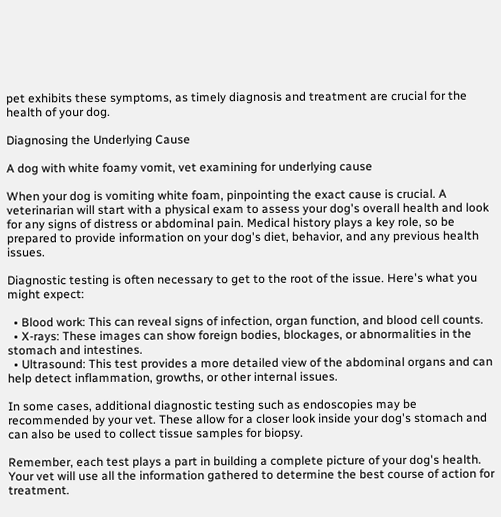pet exhibits these symptoms, as timely diagnosis and treatment are crucial for the health of your dog.

Diagnosing the Underlying Cause

A dog with white foamy vomit, vet examining for underlying cause

When your dog is vomiting white foam, pinpointing the exact cause is crucial. A veterinarian will start with a physical exam to assess your dog's overall health and look for any signs of distress or abdominal pain. Medical history plays a key role, so be prepared to provide information on your dog's diet, behavior, and any previous health issues.

Diagnostic testing is often necessary to get to the root of the issue. Here's what you might expect:

  • Blood work: This can reveal signs of infection, organ function, and blood cell counts.
  • X-rays: These images can show foreign bodies, blockages, or abnormalities in the stomach and intestines.
  • Ultrasound: This test provides a more detailed view of the abdominal organs and can help detect inflammation, growths, or other internal issues.

In some cases, additional diagnostic testing such as endoscopies may be recommended by your vet. These allow for a closer look inside your dog's stomach and can also be used to collect tissue samples for biopsy.

Remember, each test plays a part in building a complete picture of your dog's health. Your vet will use all the information gathered to determine the best course of action for treatment.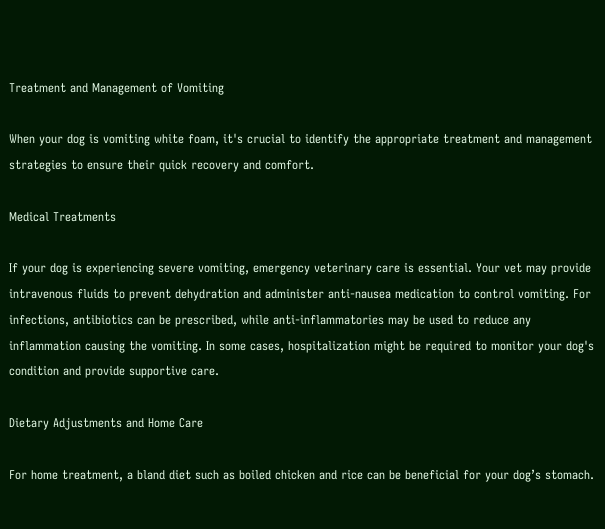Treatment and Management of Vomiting

When your dog is vomiting white foam, it's crucial to identify the appropriate treatment and management strategies to ensure their quick recovery and comfort.

Medical Treatments

If your dog is experiencing severe vomiting, emergency veterinary care is essential. Your vet may provide intravenous fluids to prevent dehydration and administer anti-nausea medication to control vomiting. For infections, antibiotics can be prescribed, while anti-inflammatories may be used to reduce any inflammation causing the vomiting. In some cases, hospitalization might be required to monitor your dog's condition and provide supportive care.

Dietary Adjustments and Home Care

For home treatment, a bland diet such as boiled chicken and rice can be beneficial for your dog’s stomach.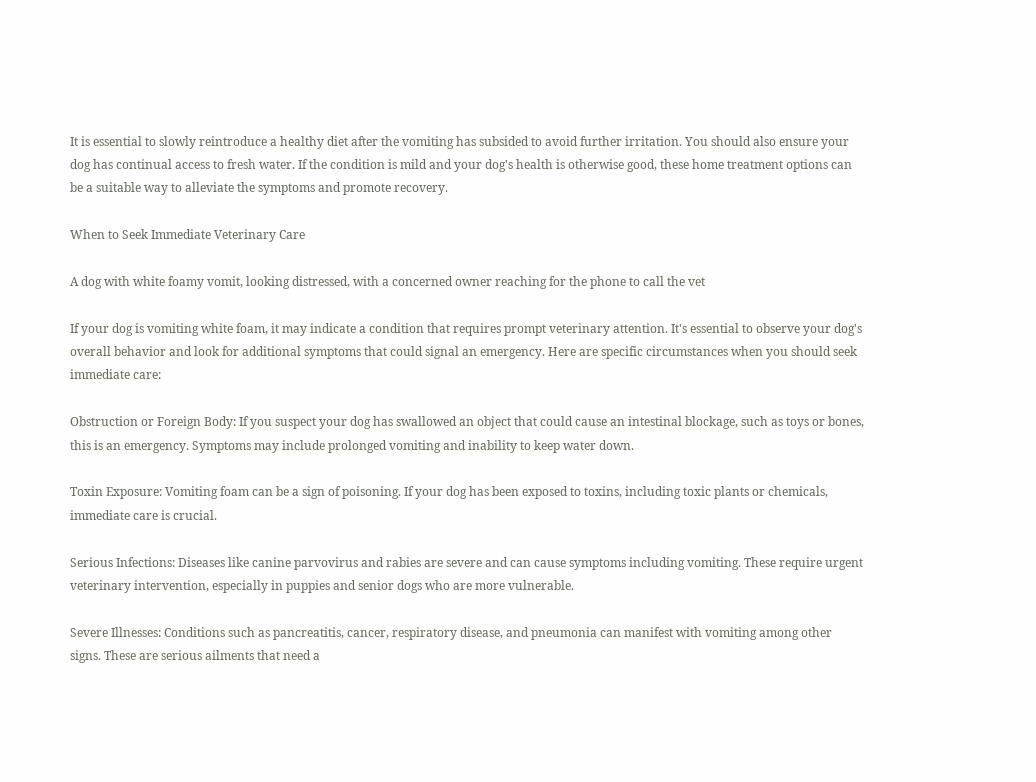It is essential to slowly reintroduce a healthy diet after the vomiting has subsided to avoid further irritation. You should also ensure your dog has continual access to fresh water. If the condition is mild and your dog's health is otherwise good, these home treatment options can be a suitable way to alleviate the symptoms and promote recovery.

When to Seek Immediate Veterinary Care

A dog with white foamy vomit, looking distressed, with a concerned owner reaching for the phone to call the vet

If your dog is vomiting white foam, it may indicate a condition that requires prompt veterinary attention. It's essential to observe your dog's overall behavior and look for additional symptoms that could signal an emergency. Here are specific circumstances when you should seek immediate care:

Obstruction or Foreign Body: If you suspect your dog has swallowed an object that could cause an intestinal blockage, such as toys or bones, this is an emergency. Symptoms may include prolonged vomiting and inability to keep water down.

Toxin Exposure: Vomiting foam can be a sign of poisoning. If your dog has been exposed to toxins, including toxic plants or chemicals, immediate care is crucial.

Serious Infections: Diseases like canine parvovirus and rabies are severe and can cause symptoms including vomiting. These require urgent veterinary intervention, especially in puppies and senior dogs who are more vulnerable.

Severe Illnesses: Conditions such as pancreatitis, cancer, respiratory disease, and pneumonia can manifest with vomiting among other signs. These are serious ailments that need a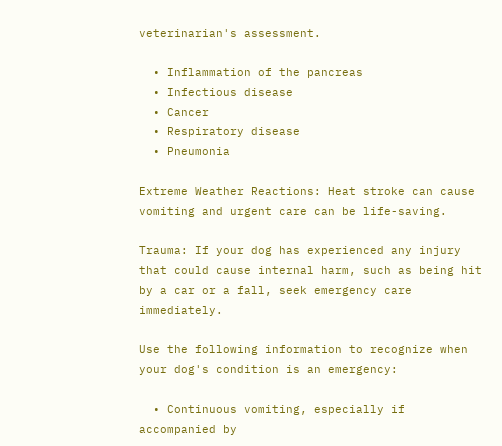veterinarian's assessment.

  • Inflammation of the pancreas
  • Infectious disease
  • Cancer
  • Respiratory disease
  • Pneumonia

Extreme Weather Reactions: Heat stroke can cause vomiting and urgent care can be life-saving.

Trauma: If your dog has experienced any injury that could cause internal harm, such as being hit by a car or a fall, seek emergency care immediately.

Use the following information to recognize when your dog's condition is an emergency:

  • Continuous vomiting, especially if accompanied by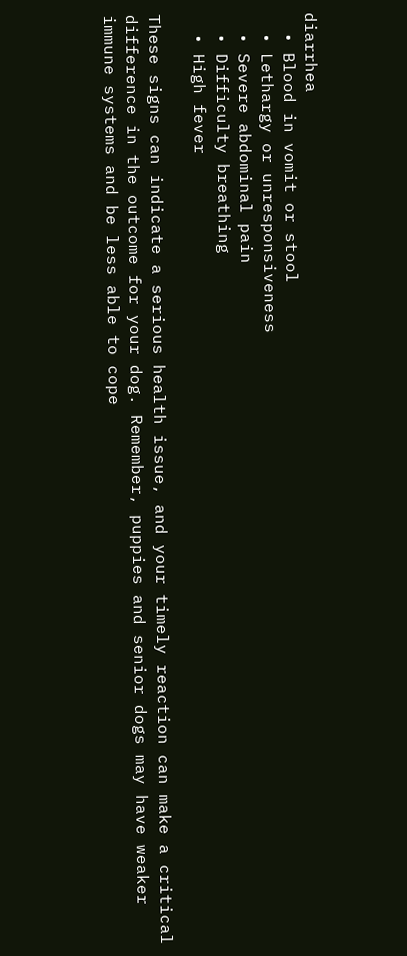diarrhea
  • Blood in vomit or stool
  • Lethargy or unresponsiveness
  • Severe abdominal pain
  • Difficulty breathing
  • High fever

These signs can indicate a serious health issue, and your timely reaction can make a critical difference in the outcome for your dog. Remember, puppies and senior dogs may have weaker immune systems and be less able to cope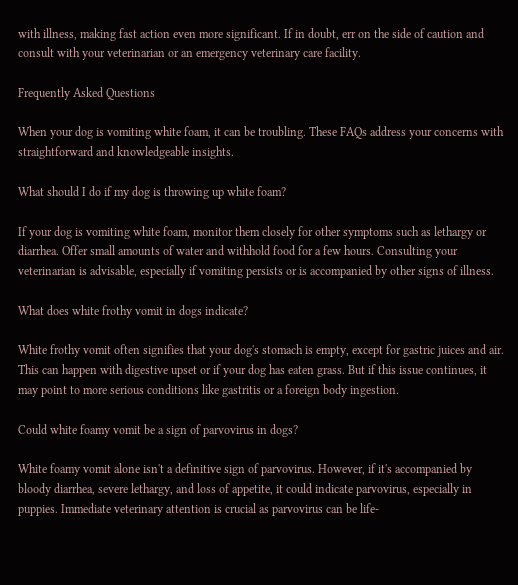with illness, making fast action even more significant. If in doubt, err on the side of caution and consult with your veterinarian or an emergency veterinary care facility.

Frequently Asked Questions

When your dog is vomiting white foam, it can be troubling. These FAQs address your concerns with straightforward and knowledgeable insights.

What should I do if my dog is throwing up white foam?

If your dog is vomiting white foam, monitor them closely for other symptoms such as lethargy or diarrhea. Offer small amounts of water and withhold food for a few hours. Consulting your veterinarian is advisable, especially if vomiting persists or is accompanied by other signs of illness.

What does white frothy vomit in dogs indicate?

White frothy vomit often signifies that your dog's stomach is empty, except for gastric juices and air. This can happen with digestive upset or if your dog has eaten grass. But if this issue continues, it may point to more serious conditions like gastritis or a foreign body ingestion.

Could white foamy vomit be a sign of parvovirus in dogs?

White foamy vomit alone isn't a definitive sign of parvovirus. However, if it's accompanied by bloody diarrhea, severe lethargy, and loss of appetite, it could indicate parvovirus, especially in puppies. Immediate veterinary attention is crucial as parvovirus can be life-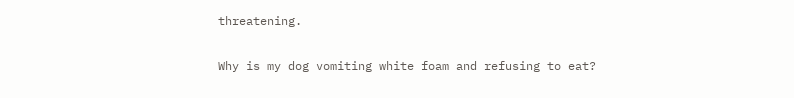threatening.

Why is my dog vomiting white foam and refusing to eat?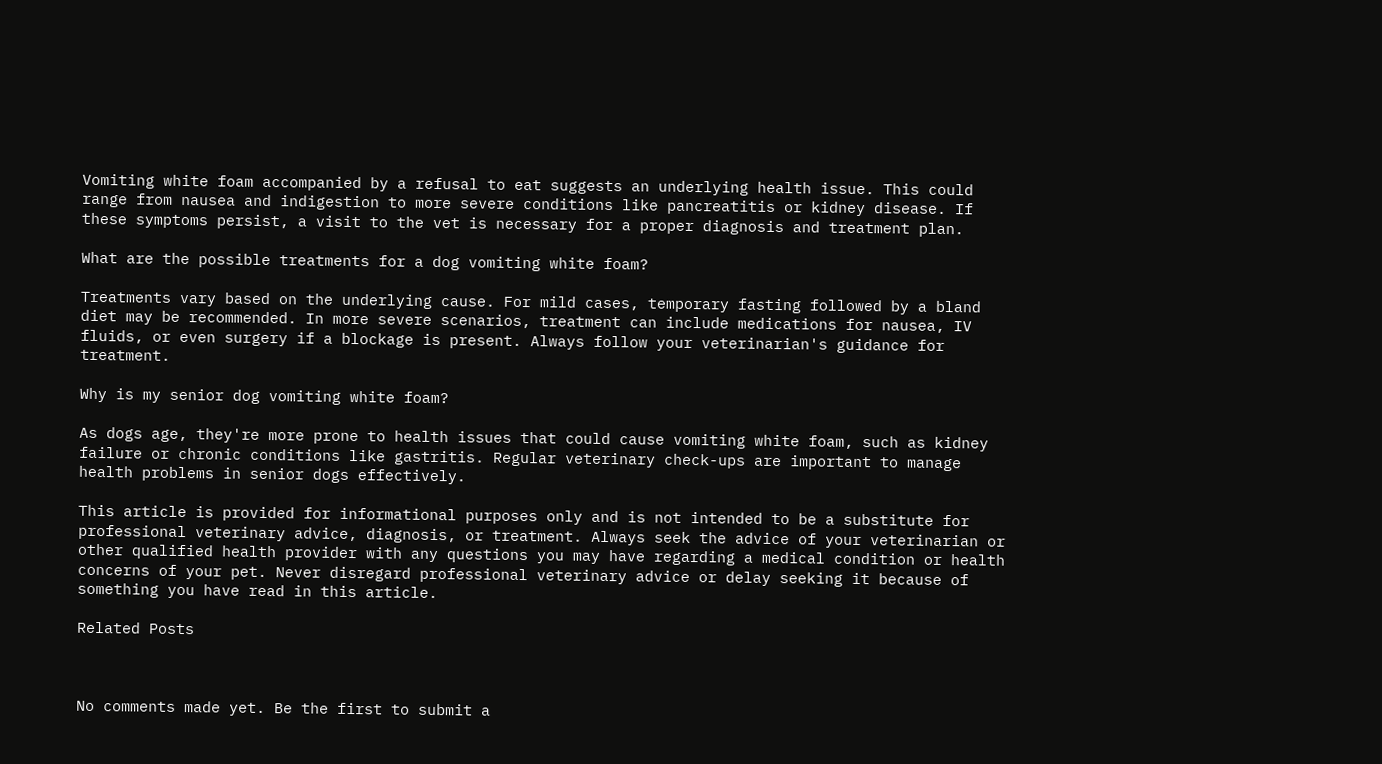Vomiting white foam accompanied by a refusal to eat suggests an underlying health issue. This could range from nausea and indigestion to more severe conditions like pancreatitis or kidney disease. If these symptoms persist, a visit to the vet is necessary for a proper diagnosis and treatment plan.

What are the possible treatments for a dog vomiting white foam?

Treatments vary based on the underlying cause. For mild cases, temporary fasting followed by a bland diet may be recommended. In more severe scenarios, treatment can include medications for nausea, IV fluids, or even surgery if a blockage is present. Always follow your veterinarian's guidance for treatment.

Why is my senior dog vomiting white foam?

As dogs age, they're more prone to health issues that could cause vomiting white foam, such as kidney failure or chronic conditions like gastritis. Regular veterinary check-ups are important to manage health problems in senior dogs effectively.

This article is provided for informational purposes only and is not intended to be a substitute for professional veterinary advice, diagnosis, or treatment. Always seek the advice of your veterinarian or other qualified health provider with any questions you may have regarding a medical condition or health concerns of your pet. Never disregard professional veterinary advice or delay seeking it because of something you have read in this article.

Related Posts



No comments made yet. Be the first to submit a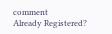comment
Already Registered?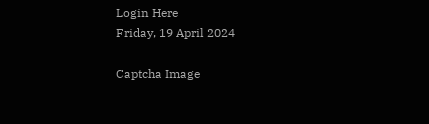Login Here
Friday, 19 April 2024

Captcha Image